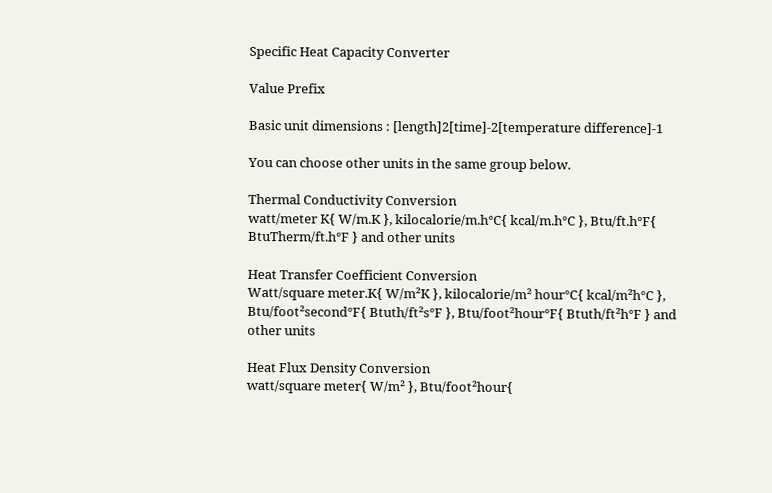Specific Heat Capacity Converter

Value Prefix

Basic unit dimensions : [length]2[time]-2[temperature difference]-1

You can choose other units in the same group below.

Thermal Conductivity Conversion
watt/meter K{ W/m.K }, kilocalorie/m.h°C{ kcal/m.h°C }, Btu/ft.h°F{ BtuTherm/ft.h°F } and other units

Heat Transfer Coefficient Conversion
Watt/square meter.K{ W/m²K }, kilocalorie/m² hour°C{ kcal/m²h°C }, Btu/foot²second°F{ Btuth/ft²s°F }, Btu/foot²hour°F{ Btuth/ft²h°F } and other units

Heat Flux Density Conversion
watt/square meter{ W/m² }, Btu/foot²hour{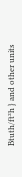Btuth/ft²h } and other units